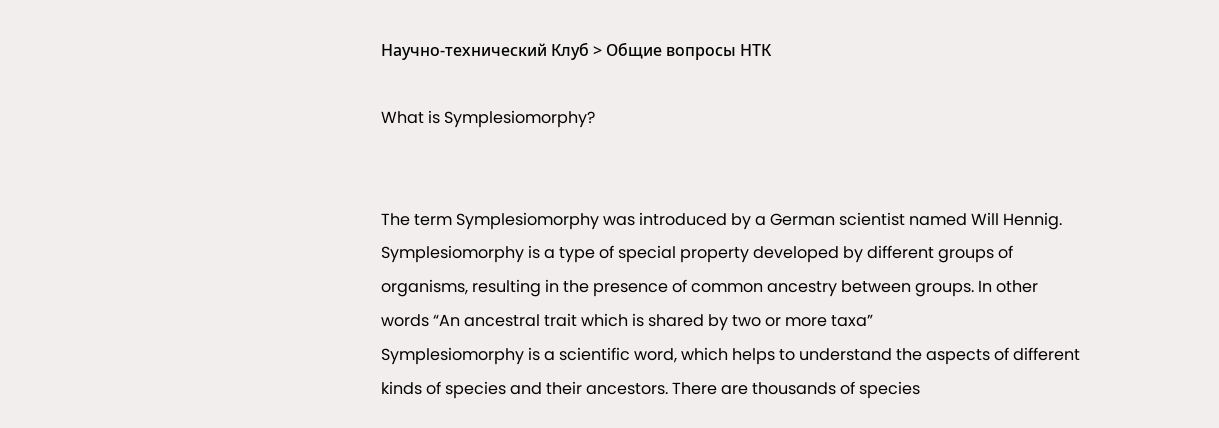Научно-технический Клуб > Общие вопросы НТК

What is Symplesiomorphy?


The term Symplesiomorphy was introduced by a German scientist named Will Hennig. Symplesiomorphy is a type of special property developed by different groups of organisms, resulting in the presence of common ancestry between groups. In other words “An ancestral trait which is shared by two or more taxa”
Symplesiomorphy is a scientific word, which helps to understand the aspects of different kinds of species and their ancestors. There are thousands of species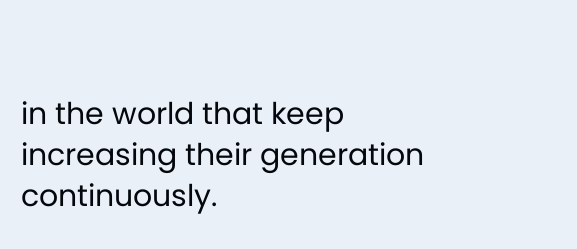in the world that keep increasing their generation continuously.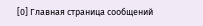[0] Главная страница сообщений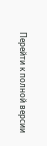Перейти к полной версии